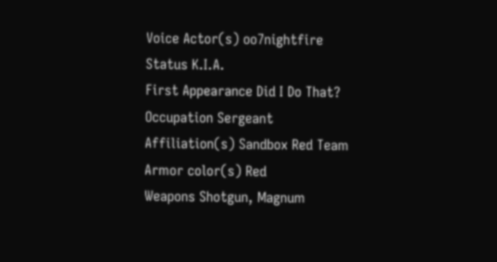Voice Actor(s) oo7nightfire
Status K.I.A.
First Appearance Did I Do That?
Occupation Sergeant
Affiliation(s) Sandbox Red Team
Armor color(s) Red
Weapons Shotgun, Magnum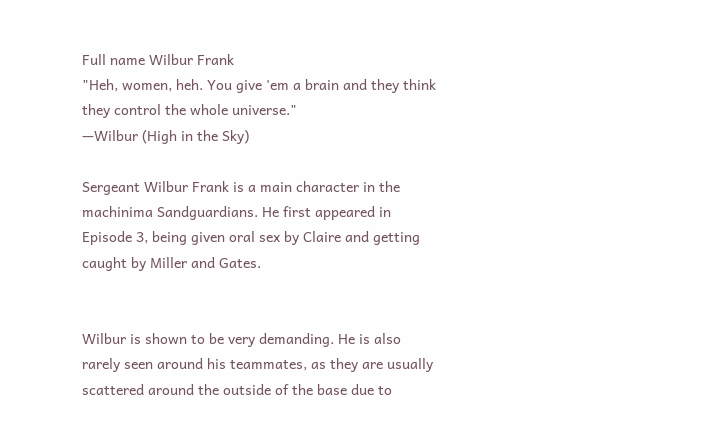Full name Wilbur Frank
"Heh, women, heh. You give 'em a brain and they think they control the whole universe."
—Wilbur (High in the Sky)

Sergeant Wilbur Frank is a main character in the machinima Sandguardians. He first appeared in Episode 3, being given oral sex by Claire and getting caught by Miller and Gates.


Wilbur is shown to be very demanding. He is also rarely seen around his teammates, as they are usually scattered around the outside of the base due to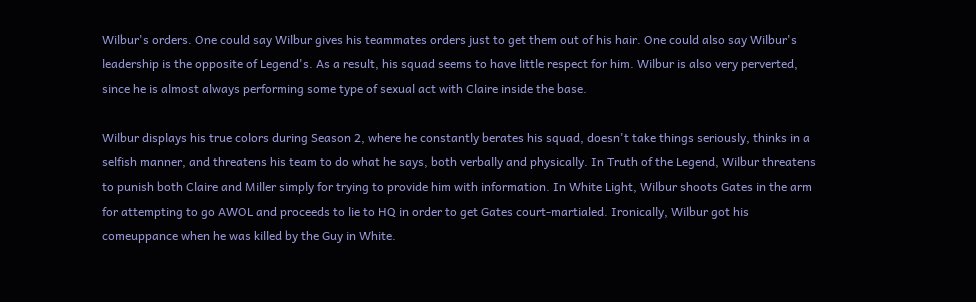Wilbur's orders. One could say Wilbur gives his teammates orders just to get them out of his hair. One could also say Wilbur's leadership is the opposite of Legend's. As a result, his squad seems to have little respect for him. Wilbur is also very perverted, since he is almost always performing some type of sexual act with Claire inside the base.

Wilbur displays his true colors during Season 2, where he constantly berates his squad, doesn't take things seriously, thinks in a selfish manner, and threatens his team to do what he says, both verbally and physically. In Truth of the Legend, Wilbur threatens to punish both Claire and Miller simply for trying to provide him with information. In White Light, Wilbur shoots Gates in the arm for attempting to go AWOL and proceeds to lie to HQ in order to get Gates court-martialed. Ironically, Wilbur got his comeuppance when he was killed by the Guy in White.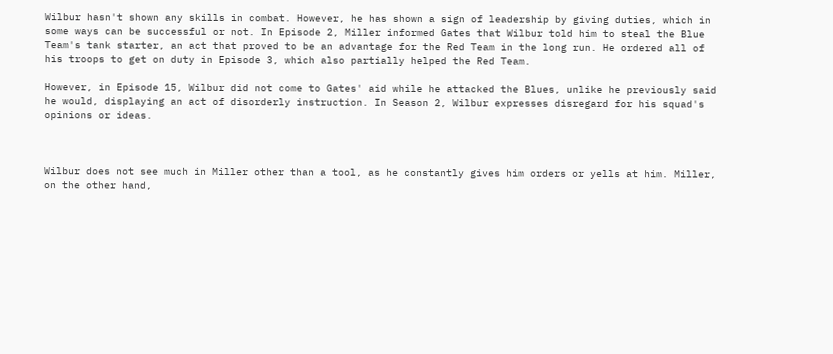Wilbur hasn't shown any skills in combat. However, he has shown a sign of leadership by giving duties, which in some ways can be successful or not. In Episode 2, Miller informed Gates that Wilbur told him to steal the Blue Team's tank starter, an act that proved to be an advantage for the Red Team in the long run. He ordered all of his troops to get on duty in Episode 3, which also partially helped the Red Team.

However, in Episode 15, Wilbur did not come to Gates' aid while he attacked the Blues, unlike he previously said he would, displaying an act of disorderly instruction. In Season 2, Wilbur expresses disregard for his squad's opinions or ideas.



Wilbur does not see much in Miller other than a tool, as he constantly gives him orders or yells at him. Miller, on the other hand,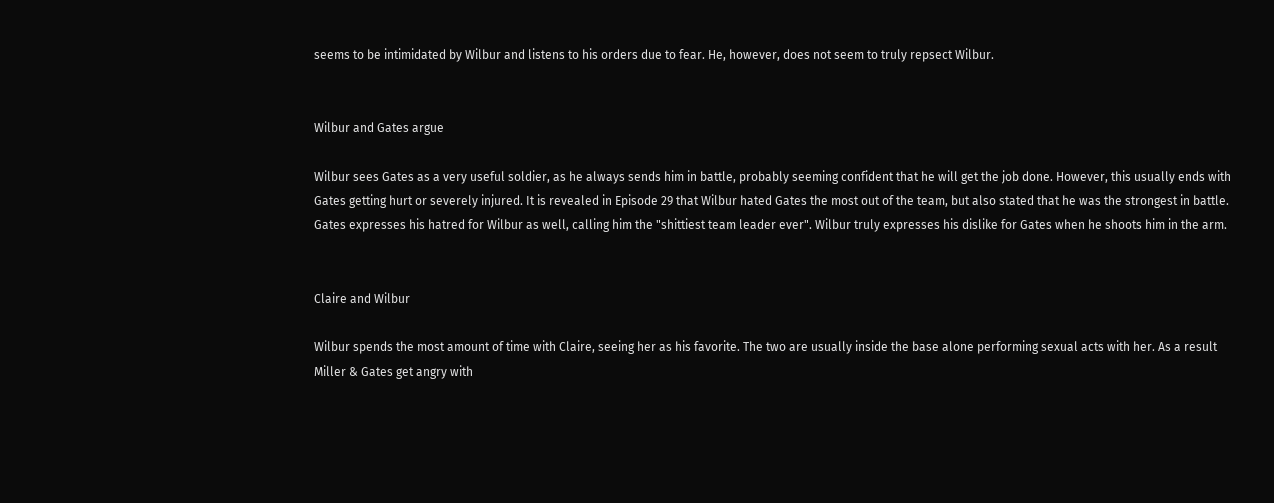seems to be intimidated by Wilbur and listens to his orders due to fear. He, however, does not seem to truly repsect Wilbur.


Wilbur and Gates argue

Wilbur sees Gates as a very useful soldier, as he always sends him in battle, probably seeming confident that he will get the job done. However, this usually ends with Gates getting hurt or severely injured. It is revealed in Episode 29 that Wilbur hated Gates the most out of the team, but also stated that he was the strongest in battle. Gates expresses his hatred for Wilbur as well, calling him the "shittiest team leader ever". Wilbur truly expresses his dislike for Gates when he shoots him in the arm.


Claire and Wilbur

Wilbur spends the most amount of time with Claire, seeing her as his favorite. The two are usually inside the base alone performing sexual acts with her. As a result Miller & Gates get angry with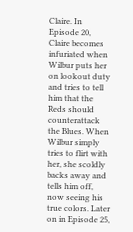Claire. In Episode 20, Claire becomes infuriated when Wilbur puts her on lookout duty and tries to tell him that the Reds should counterattack the Blues. When Wilbur simply tries to flirt with her, she scoldly backs away and tells him off, now seeing his true colors. Later on in Episode 25,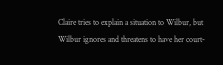Claire tries to explain a situation to Wilbur, but Wilbur ignores and threatens to have her court-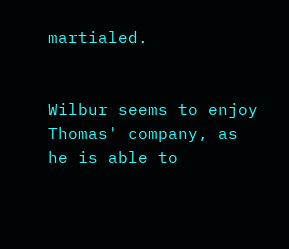martialed.


Wilbur seems to enjoy Thomas' company, as he is able to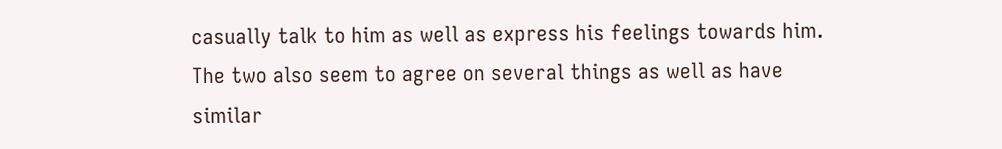casually talk to him as well as express his feelings towards him. The two also seem to agree on several things as well as have similar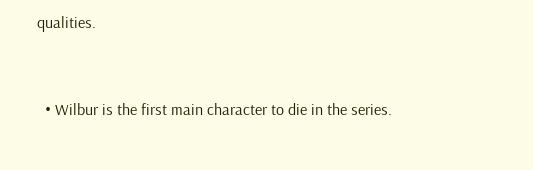qualities.


  • Wilbur is the first main character to die in the series.